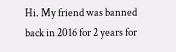Hi. My friend was banned back in 2016 for 2 years for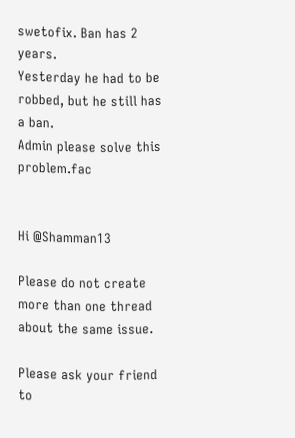swetofix. Ban has 2 years.
Yesterday he had to be robbed, but he still has a ban.
Admin please solve this problem.fac


Hi @Shamman13

Please do not create more than one thread about the same issue.

Please ask your friend to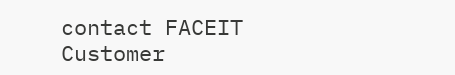contact FACEIT Customer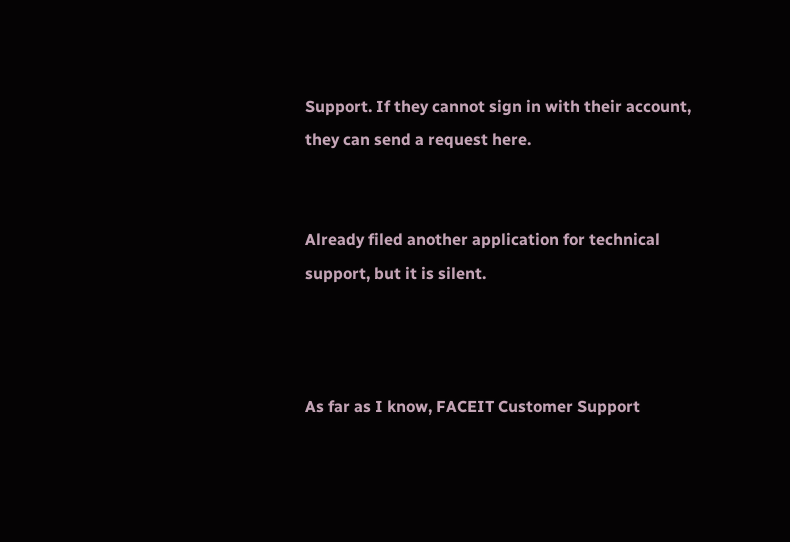Support. If they cannot sign in with their account, they can send a request here.


Already filed another application for technical support, but it is silent.



As far as I know, FACEIT Customer Support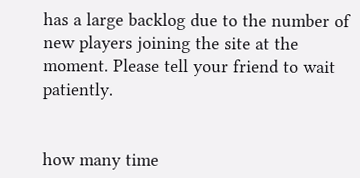has a large backlog due to the number of new players joining the site at the moment. Please tell your friend to wait patiently.


how many time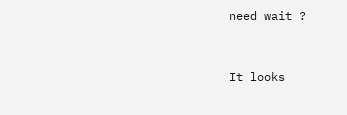need wait ?


It looks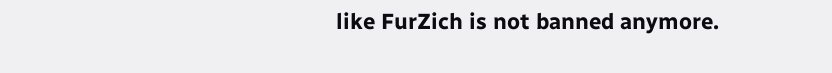like FurZich is not banned anymore.